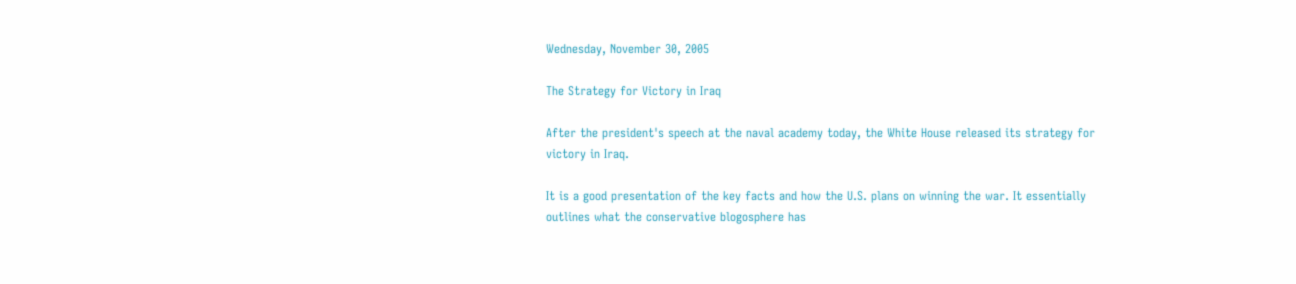Wednesday, November 30, 2005

The Strategy for Victory in Iraq

After the president's speech at the naval academy today, the White House released its strategy for victory in Iraq.

It is a good presentation of the key facts and how the U.S. plans on winning the war. It essentially outlines what the conservative blogosphere has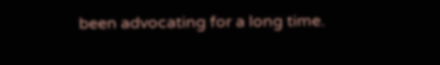been advocating for a long time.